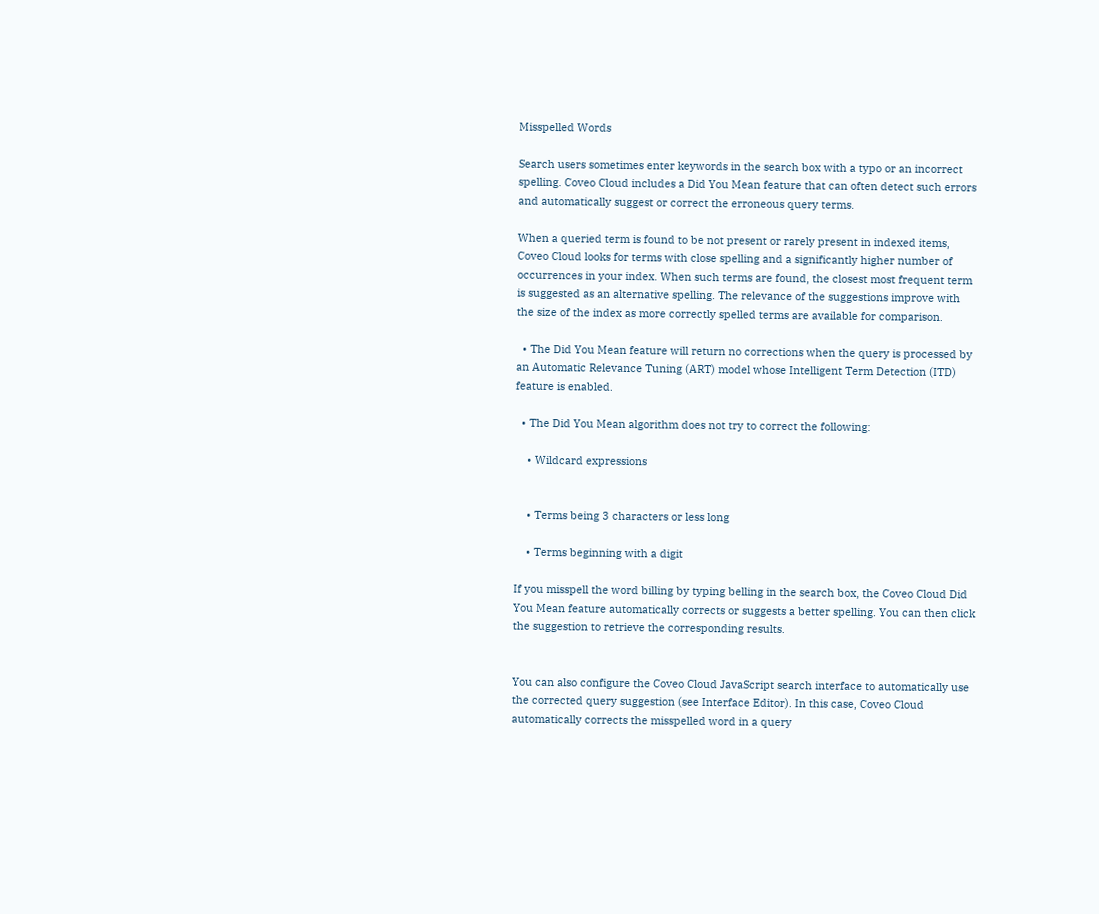Misspelled Words

Search users sometimes enter keywords in the search box with a typo or an incorrect spelling. Coveo Cloud includes a Did You Mean feature that can often detect such errors and automatically suggest or correct the erroneous query terms.

When a queried term is found to be not present or rarely present in indexed items, Coveo Cloud looks for terms with close spelling and a significantly higher number of occurrences in your index. When such terms are found, the closest most frequent term is suggested as an alternative spelling. The relevance of the suggestions improve with the size of the index as more correctly spelled terms are available for comparison.

  • The Did You Mean feature will return no corrections when the query is processed by an Automatic Relevance Tuning (ART) model whose Intelligent Term Detection (ITD) feature is enabled.

  • The Did You Mean algorithm does not try to correct the following:

    • Wildcard expressions


    • Terms being 3 characters or less long

    • Terms beginning with a digit

If you misspell the word billing by typing belling in the search box, the Coveo Cloud Did You Mean feature automatically corrects or suggests a better spelling. You can then click the suggestion to retrieve the corresponding results.


You can also configure the Coveo Cloud JavaScript search interface to automatically use the corrected query suggestion (see Interface Editor). In this case, Coveo Cloud automatically corrects the misspelled word in a query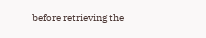before retrieving the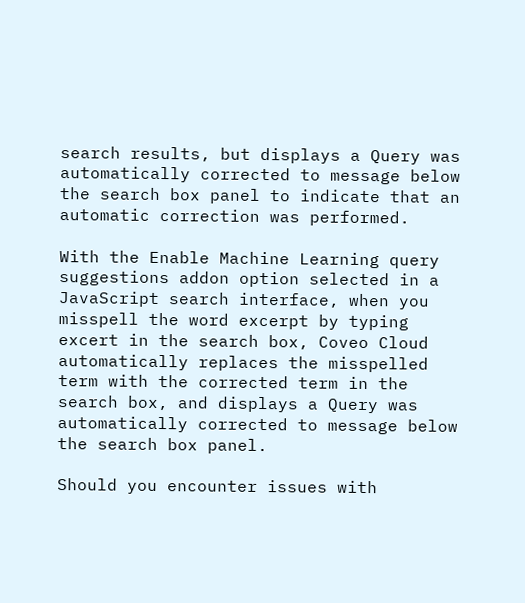search results, but displays a Query was automatically corrected to message below the search box panel to indicate that an automatic correction was performed.

With the Enable Machine Learning query suggestions addon option selected in a JavaScript search interface, when you misspell the word excerpt by typing excert in the search box, Coveo Cloud automatically replaces the misspelled term with the corrected term in the search box, and displays a Query was automatically corrected to message below the search box panel.

Should you encounter issues with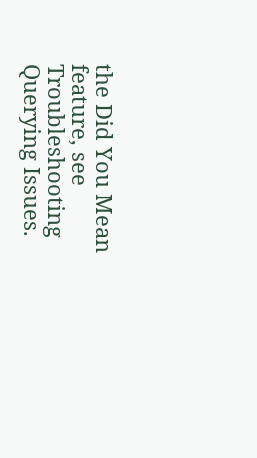the Did You Mean feature, see Troubleshooting Querying Issues.